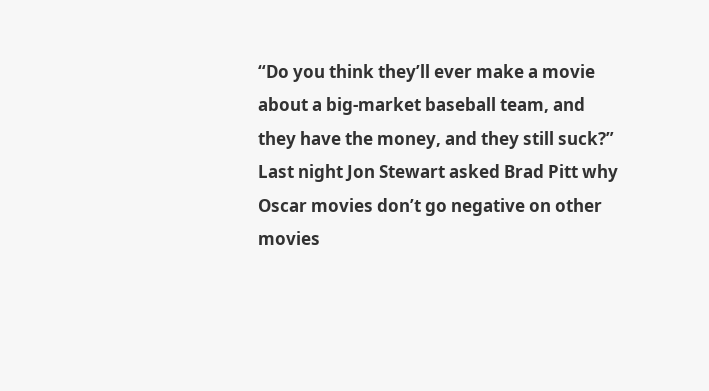“Do you think they’ll ever make a movie about a big-market baseball team, and they have the money, and they still suck?” Last night Jon Stewart asked Brad Pitt why Oscar movies don’t go negative on other movies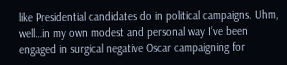like Presidential candidates do in political campaigns. Uhm, well…in my own modest and personal way I’ve been engaged in surgical negative Oscar campaigning for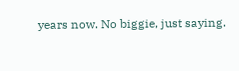years now. No biggie, just saying.